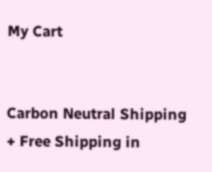My Cart


Carbon Neutral Shipping + Free Shipping in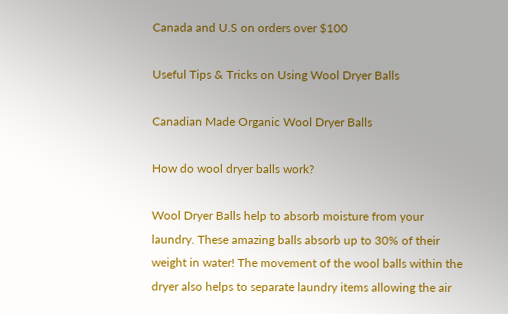Canada and U.S on orders over $100

Useful Tips & Tricks on Using Wool Dryer Balls

Canadian Made Organic Wool Dryer Balls

How do wool dryer balls work?

Wool Dryer Balls help to absorb moisture from your laundry. These amazing balls absorb up to 30% of their weight in water! The movement of the wool balls within the dryer also helps to separate laundry items allowing the air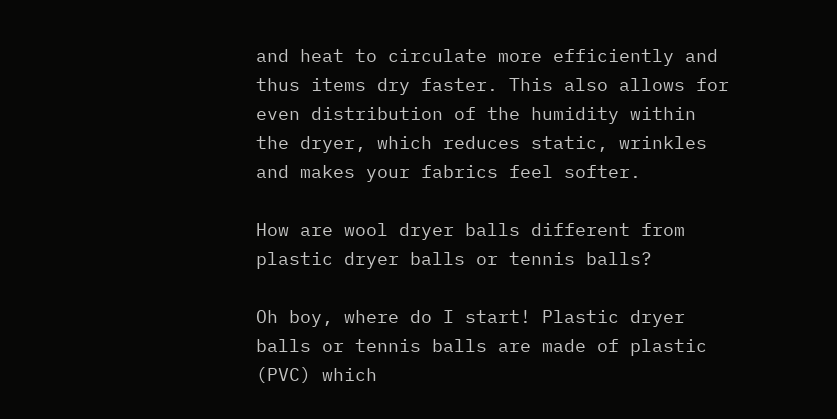and heat to circulate more efficiently and thus items dry faster. This also allows for even distribution of the humidity within the dryer, which reduces static, wrinkles and makes your fabrics feel softer.

How are wool dryer balls different from plastic dryer balls or tennis balls?

Oh boy, where do I start! Plastic dryer balls or tennis balls are made of plastic (PVC) which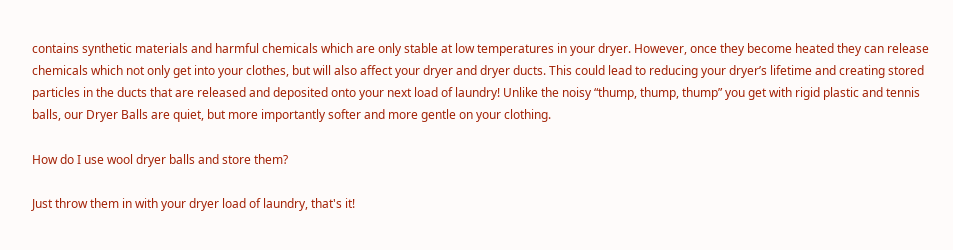contains synthetic materials and harmful chemicals which are only stable at low temperatures in your dryer. However, once they become heated they can release chemicals which not only get into your clothes, but will also affect your dryer and dryer ducts. This could lead to reducing your dryer’s lifetime and creating stored particles in the ducts that are released and deposited onto your next load of laundry! Unlike the noisy “thump, thump, thump” you get with rigid plastic and tennis balls, our Dryer Balls are quiet, but more importantly softer and more gentle on your clothing.

How do I use wool dryer balls and store them?

Just throw them in with your dryer load of laundry, that's it!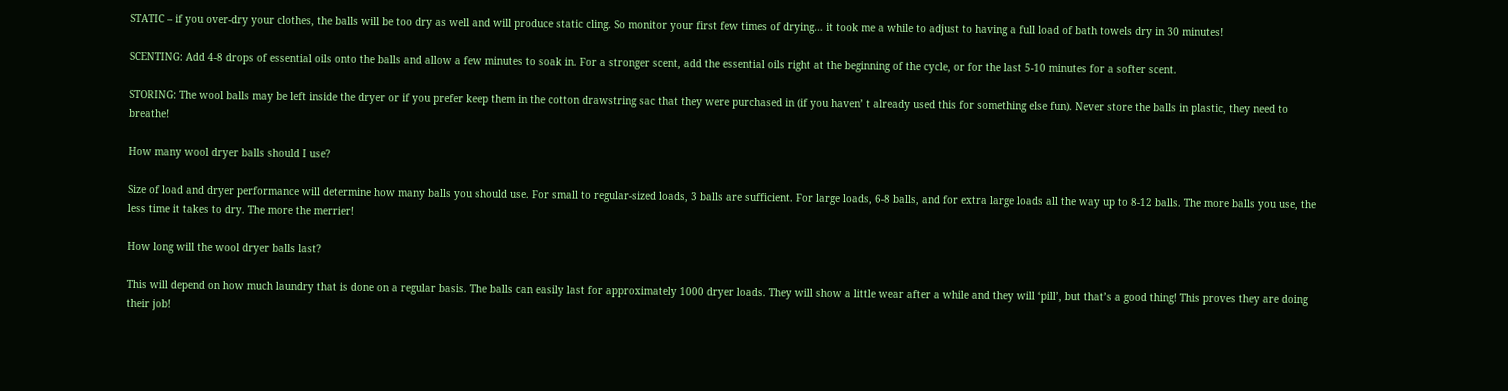STATIC – if you over-dry your clothes, the balls will be too dry as well and will produce static cling. So monitor your first few times of drying… it took me a while to adjust to having a full load of bath towels dry in 30 minutes!

SCENTING: Add 4-8 drops of essential oils onto the balls and allow a few minutes to soak in. For a stronger scent, add the essential oils right at the beginning of the cycle, or for the last 5-10 minutes for a softer scent.

STORING: The wool balls may be left inside the dryer or if you prefer keep them in the cotton drawstring sac that they were purchased in (if you haven’ t already used this for something else fun). Never store the balls in plastic, they need to breathe!

How many wool dryer balls should I use?

Size of load and dryer performance will determine how many balls you should use. For small to regular-sized loads, 3 balls are sufficient. For large loads, 6-8 balls, and for extra large loads all the way up to 8-12 balls. The more balls you use, the less time it takes to dry. The more the merrier!

How long will the wool dryer balls last?

This will depend on how much laundry that is done on a regular basis. The balls can easily last for approximately 1000 dryer loads. They will show a little wear after a while and they will ‘pill’, but that’s a good thing! This proves they are doing their job!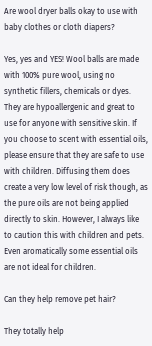Are wool dryer balls okay to use with baby clothes or cloth diapers?

Yes, yes and YES! Wool balls are made with 100% pure wool, using no synthetic fillers, chemicals or dyes. They are hypoallergenic and great to use for anyone with sensitive skin. If you choose to scent with essential oils, please ensure that they are safe to use with children. Diffusing them does create a very low level of risk though, as the pure oils are not being applied directly to skin. However, I always like to caution this with children and pets. Even aromatically some essential oils are not ideal for children.

Can they help remove pet hair?

They totally help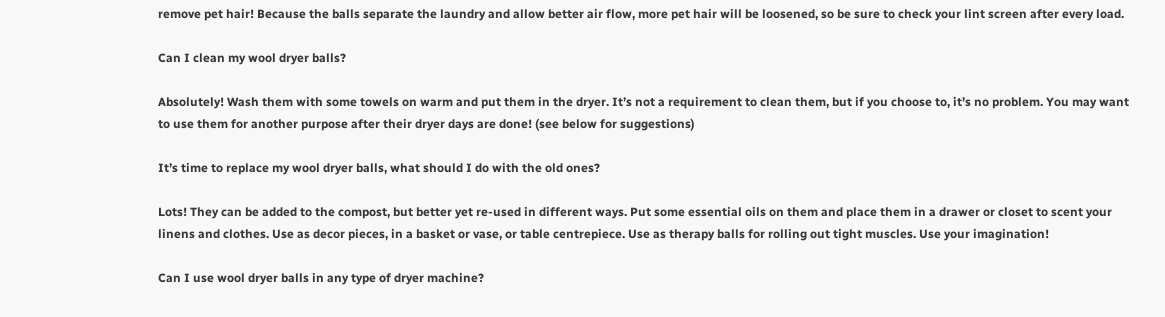remove pet hair! Because the balls separate the laundry and allow better air flow, more pet hair will be loosened, so be sure to check your lint screen after every load.

Can I clean my wool dryer balls?

Absolutely! Wash them with some towels on warm and put them in the dryer. It’s not a requirement to clean them, but if you choose to, it’s no problem. You may want to use them for another purpose after their dryer days are done! (see below for suggestions)

It’s time to replace my wool dryer balls, what should I do with the old ones?

Lots! They can be added to the compost, but better yet re-used in different ways. Put some essential oils on them and place them in a drawer or closet to scent your linens and clothes. Use as decor pieces, in a basket or vase, or table centrepiece. Use as therapy balls for rolling out tight muscles. Use your imagination!

Can I use wool dryer balls in any type of dryer machine?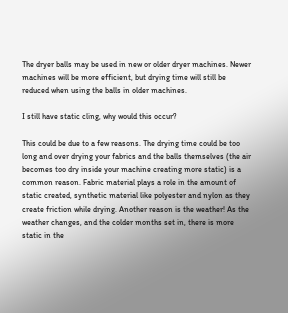The dryer balls may be used in new or older dryer machines. Newer machines will be more efficient, but drying time will still be reduced when using the balls in older machines.

I still have static cling, why would this occur?

This could be due to a few reasons. The drying time could be too long and over drying your fabrics and the balls themselves (the air becomes too dry inside your machine creating more static) is a common reason. Fabric material plays a role in the amount of static created, synthetic material like polyester and nylon as they create friction while drying. Another reason is the weather! As the weather changes, and the colder months set in, there is more static in the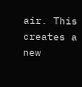air. This creates a new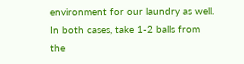environment for our laundry as well. In both cases, take 1-2 balls from the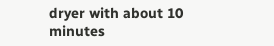dryer with about 10 minutes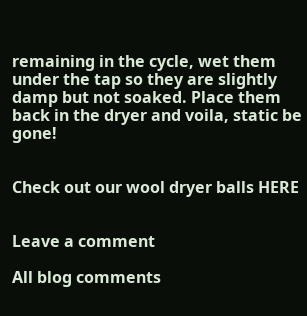remaining in the cycle, wet them under the tap so they are slightly damp but not soaked. Place them back in the dryer and voila, static be gone!


Check out our wool dryer balls HERE


Leave a comment

All blog comments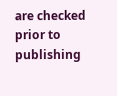are checked prior to publishing